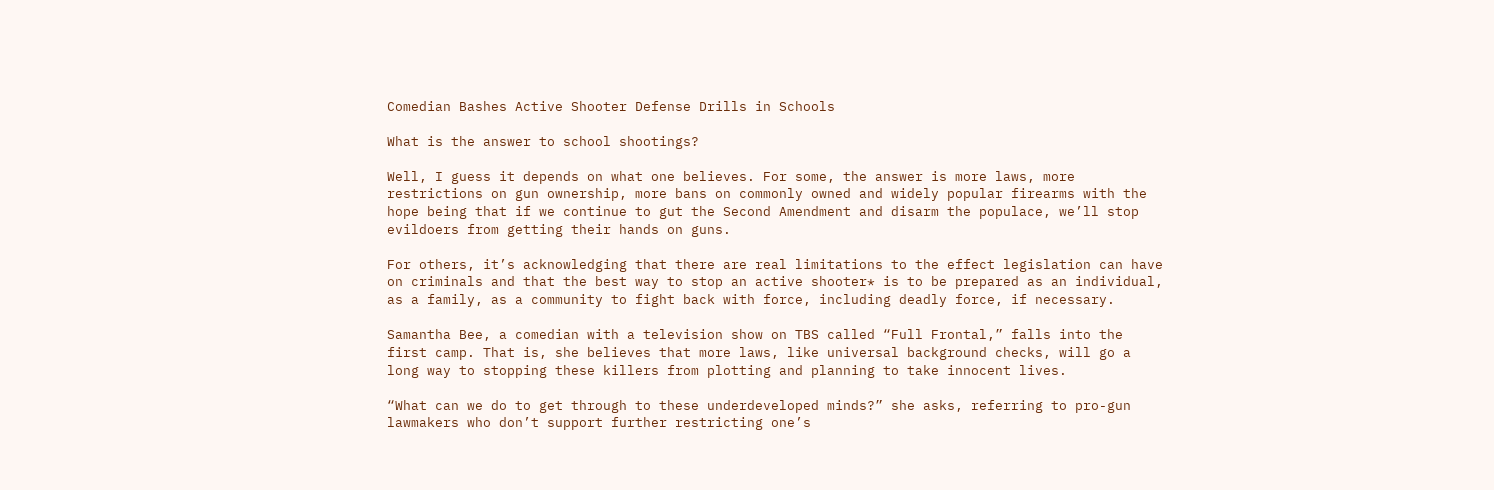Comedian Bashes Active Shooter Defense Drills in Schools

What is the answer to school shootings?

Well, I guess it depends on what one believes. For some, the answer is more laws, more restrictions on gun ownership, more bans on commonly owned and widely popular firearms with the hope being that if we continue to gut the Second Amendment and disarm the populace, we’ll stop evildoers from getting their hands on guns.

For others, it’s acknowledging that there are real limitations to the effect legislation can have on criminals and that the best way to stop an active shooter* is to be prepared as an individual, as a family, as a community to fight back with force, including deadly force, if necessary.

Samantha Bee, a comedian with a television show on TBS called “Full Frontal,” falls into the first camp. That is, she believes that more laws, like universal background checks, will go a long way to stopping these killers from plotting and planning to take innocent lives.

“What can we do to get through to these underdeveloped minds?” she asks, referring to pro-gun lawmakers who don’t support further restricting one’s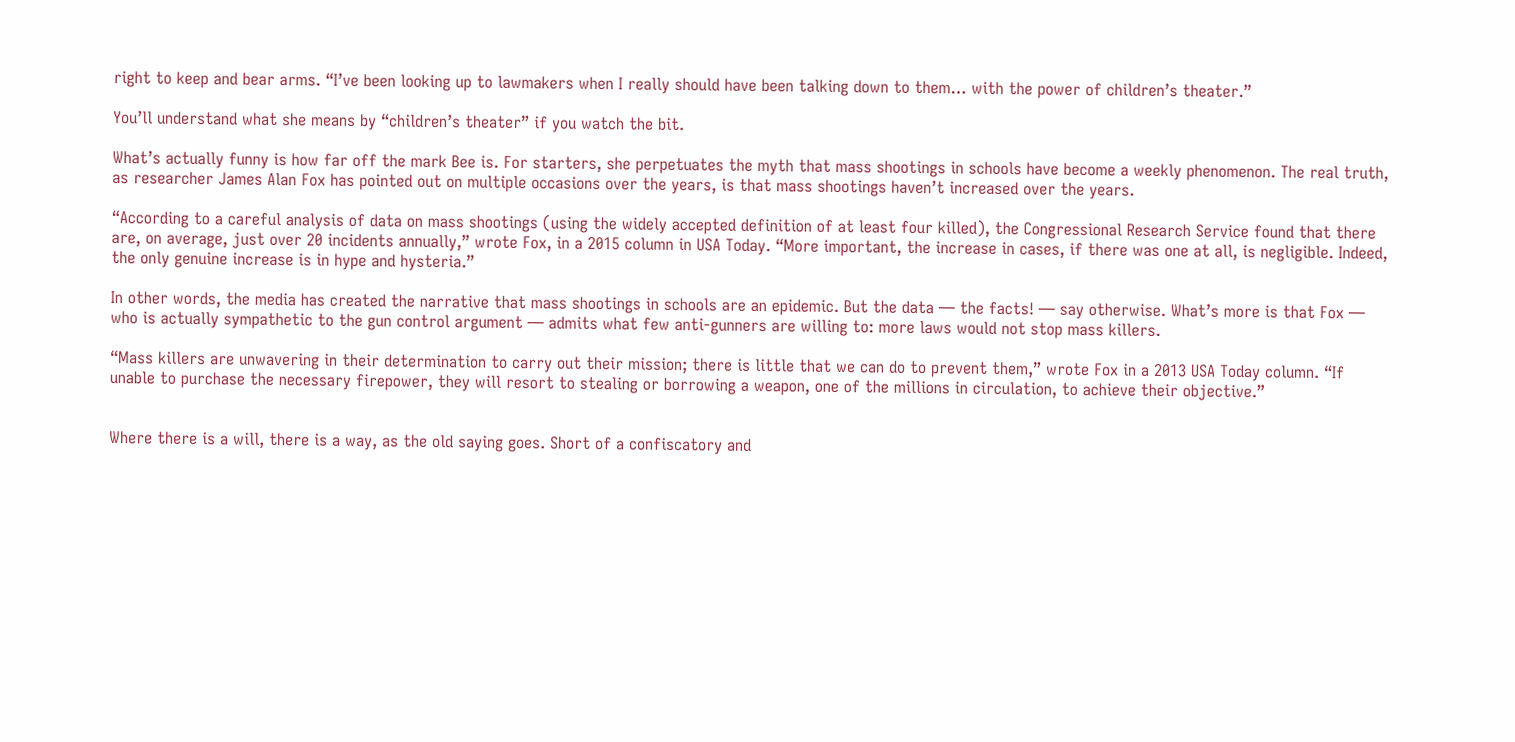right to keep and bear arms. “I’ve been looking up to lawmakers when I really should have been talking down to them… with the power of children’s theater.”

You’ll understand what she means by “children’s theater” if you watch the bit.

What’s actually funny is how far off the mark Bee is. For starters, she perpetuates the myth that mass shootings in schools have become a weekly phenomenon. The real truth, as researcher James Alan Fox has pointed out on multiple occasions over the years, is that mass shootings haven’t increased over the years.

“According to a careful analysis of data on mass shootings (using the widely accepted definition of at least four killed), the Congressional Research Service found that there are, on average, just over 20 incidents annually,” wrote Fox, in a 2015 column in USA Today. “More important, the increase in cases, if there was one at all, is negligible. Indeed, the only genuine increase is in hype and hysteria.”

In other words, the media has created the narrative that mass shootings in schools are an epidemic. But the data — the facts! — say otherwise. What’s more is that Fox — who is actually sympathetic to the gun control argument — admits what few anti-gunners are willing to: more laws would not stop mass killers.

“Mass killers are unwavering in their determination to carry out their mission; there is little that we can do to prevent them,” wrote Fox in a 2013 USA Today column. “If unable to purchase the necessary firepower, they will resort to stealing or borrowing a weapon, one of the millions in circulation, to achieve their objective.”


Where there is a will, there is a way, as the old saying goes. Short of a confiscatory and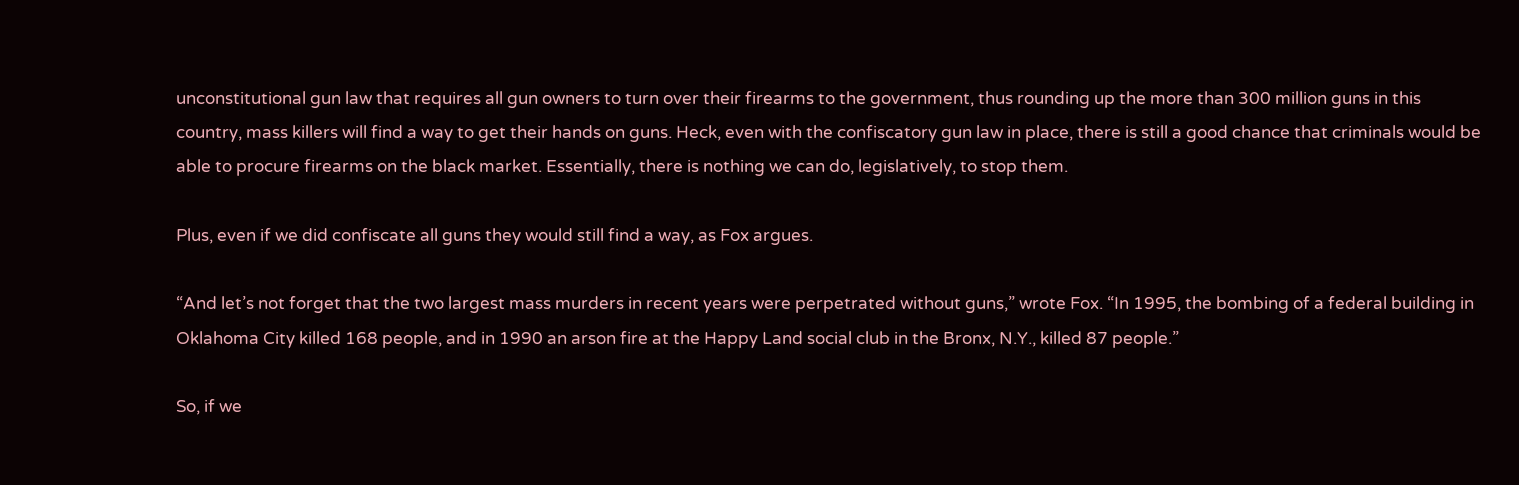unconstitutional gun law that requires all gun owners to turn over their firearms to the government, thus rounding up the more than 300 million guns in this country, mass killers will find a way to get their hands on guns. Heck, even with the confiscatory gun law in place, there is still a good chance that criminals would be able to procure firearms on the black market. Essentially, there is nothing we can do, legislatively, to stop them.

Plus, even if we did confiscate all guns they would still find a way, as Fox argues.

“And let’s not forget that the two largest mass murders in recent years were perpetrated without guns,” wrote Fox. “In 1995, the bombing of a federal building in Oklahoma City killed 168 people, and in 1990 an arson fire at the Happy Land social club in the Bronx, N.Y., killed 87 people.”

So, if we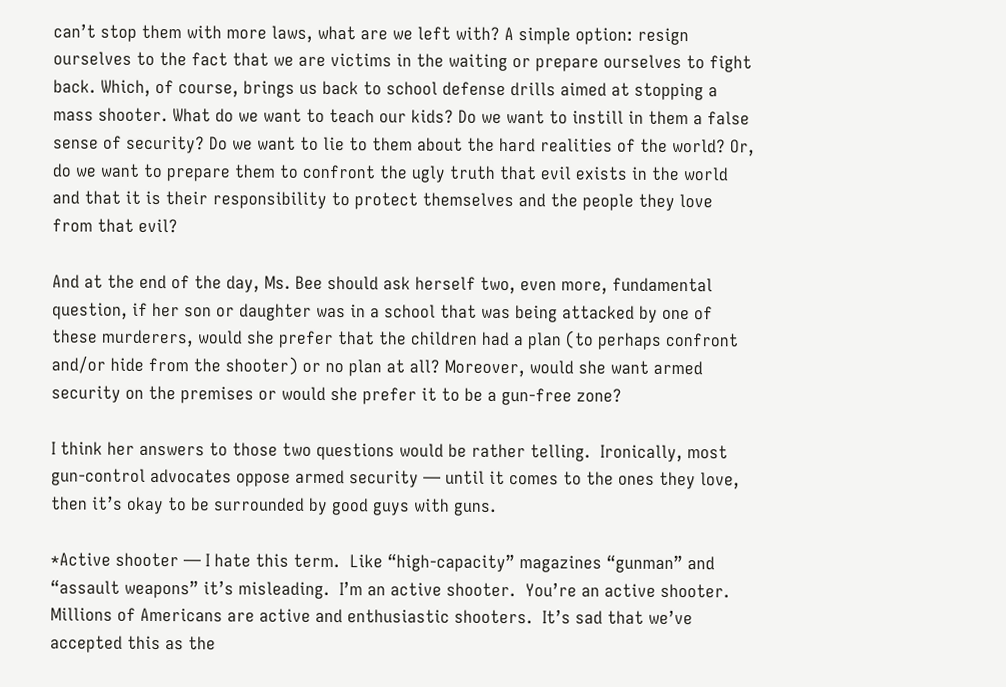can’t stop them with more laws, what are we left with? A simple option: resign ourselves to the fact that we are victims in the waiting or prepare ourselves to fight back. Which, of course, brings us back to school defense drills aimed at stopping a mass shooter. What do we want to teach our kids? Do we want to instill in them a false sense of security? Do we want to lie to them about the hard realities of the world? Or, do we want to prepare them to confront the ugly truth that evil exists in the world and that it is their responsibility to protect themselves and the people they love from that evil?

And at the end of the day, Ms. Bee should ask herself two, even more, fundamental question, if her son or daughter was in a school that was being attacked by one of these murderers, would she prefer that the children had a plan (to perhaps confront and/or hide from the shooter) or no plan at all? Moreover, would she want armed security on the premises or would she prefer it to be a gun-free zone?

I think her answers to those two questions would be rather telling.  Ironically, most gun-control advocates oppose armed security — until it comes to the ones they love, then it’s okay to be surrounded by good guys with guns.

*Active shooter — I hate this term.  Like “high-capacity” magazines “gunman” and “assault weapons” it’s misleading.  I’m an active shooter.  You’re an active shooter.   Millions of Americans are active and enthusiastic shooters.  It’s sad that we’ve accepted this as the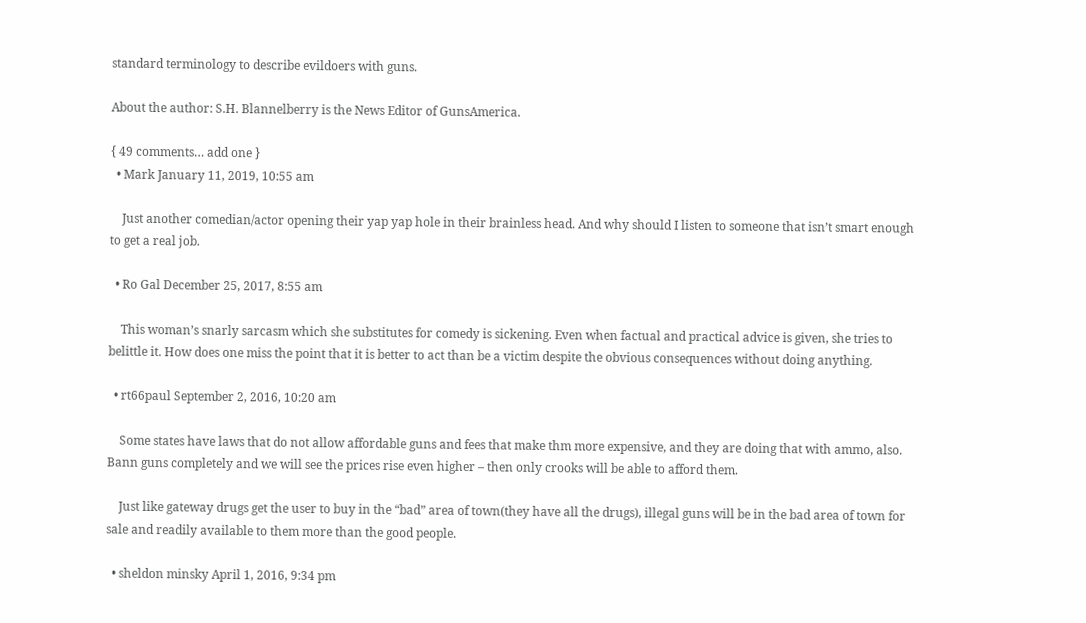standard terminology to describe evildoers with guns.

About the author: S.H. Blannelberry is the News Editor of GunsAmerica.

{ 49 comments… add one }
  • Mark January 11, 2019, 10:55 am

    Just another comedian/actor opening their yap yap hole in their brainless head. And why should I listen to someone that isn’t smart enough to get a real job.

  • Ro Gal December 25, 2017, 8:55 am

    This woman’s snarly sarcasm which she substitutes for comedy is sickening. Even when factual and practical advice is given, she tries to belittle it. How does one miss the point that it is better to act than be a victim despite the obvious consequences without doing anything.

  • rt66paul September 2, 2016, 10:20 am

    Some states have laws that do not allow affordable guns and fees that make thm more expensive, and they are doing that with ammo, also. Bann guns completely and we will see the prices rise even higher – then only crooks will be able to afford them.

    Just like gateway drugs get the user to buy in the “bad” area of town(they have all the drugs), illegal guns will be in the bad area of town for sale and readily available to them more than the good people.

  • sheldon minsky April 1, 2016, 9:34 pm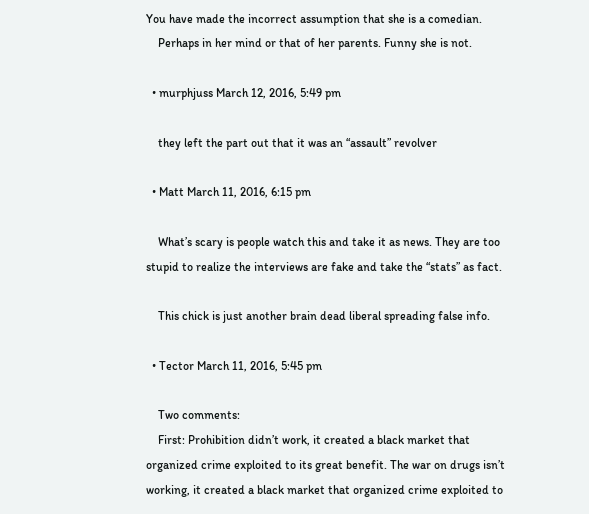You have made the incorrect assumption that she is a comedian.
    Perhaps in her mind or that of her parents. Funny she is not.

  • murphjuss March 12, 2016, 5:49 pm

    they left the part out that it was an “assault” revolver

  • Matt March 11, 2016, 6:15 pm

    What’s scary is people watch this and take it as news. They are too stupid to realize the interviews are fake and take the “stats” as fact.

    This chick is just another brain dead liberal spreading false info.

  • Tector March 11, 2016, 5:45 pm

    Two comments:
    First: Prohibition didn’t work, it created a black market that organized crime exploited to its great benefit. The war on drugs isn’t working, it created a black market that organized crime exploited to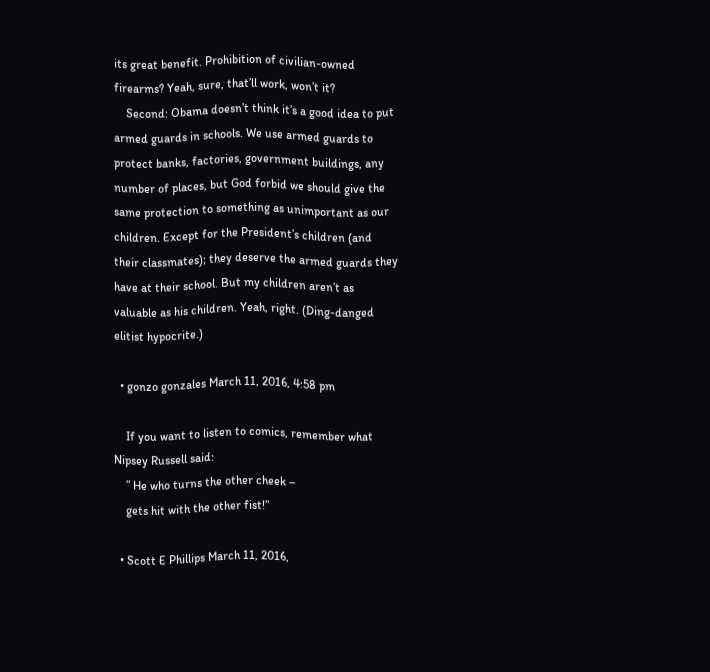its great benefit. Prohibition of civilian-owned firearms? Yeah, sure, that’ll work, won’t it?
    Second: Obama doesn’t think it’s a good idea to put armed guards in schools. We use armed guards to protect banks, factories, government buildings, any number of places, but God forbid we should give the same protection to something as unimportant as our children. Except for the President’s children (and their classmates); they deserve the armed guards they have at their school. But my children aren’t as valuable as his children. Yeah, right. (Ding-danged elitist hypocrite.)

  • gonzo gonzales March 11, 2016, 4:58 pm

    If you want to listen to comics, remember what Nipsey Russell said:
    ” He who turns the other cheek –
    gets hit with the other fist!”

  • Scott E Phillips March 11, 2016,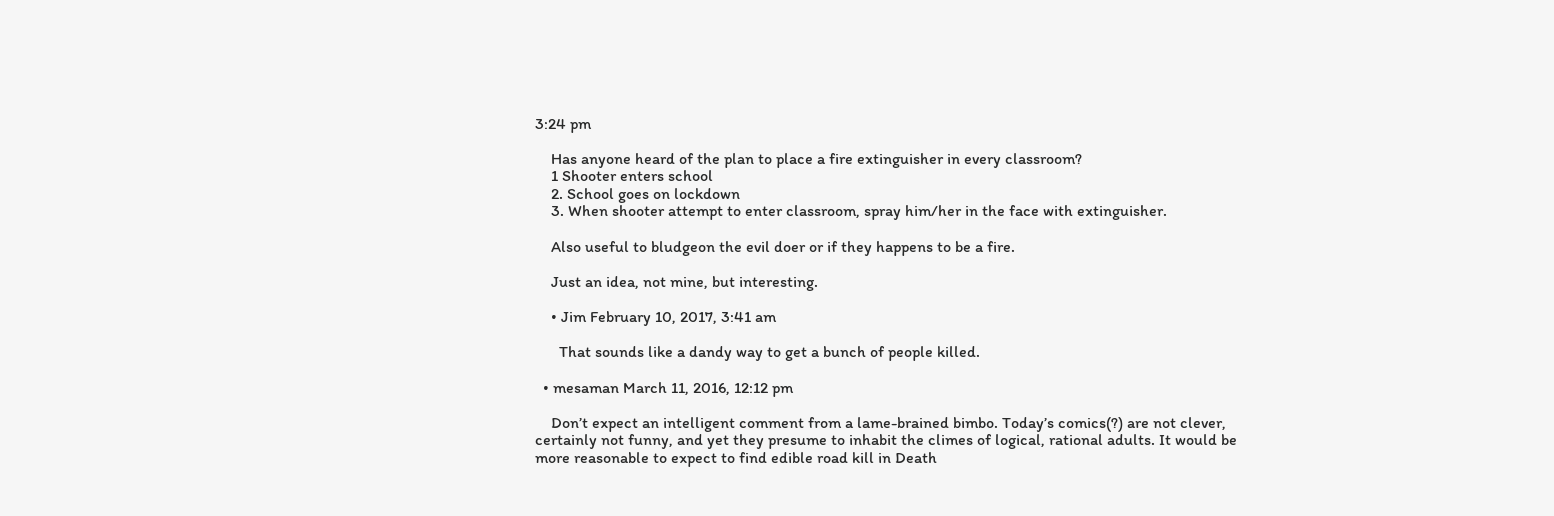3:24 pm

    Has anyone heard of the plan to place a fire extinguisher in every classroom?
    1 Shooter enters school
    2. School goes on lockdown
    3. When shooter attempt to enter classroom, spray him/her in the face with extinguisher.

    Also useful to bludgeon the evil doer or if they happens to be a fire.

    Just an idea, not mine, but interesting.

    • Jim February 10, 2017, 3:41 am

      That sounds like a dandy way to get a bunch of people killed.

  • mesaman March 11, 2016, 12:12 pm

    Don’t expect an intelligent comment from a lame-brained bimbo. Today’s comics(?) are not clever, certainly not funny, and yet they presume to inhabit the climes of logical, rational adults. It would be more reasonable to expect to find edible road kill in Death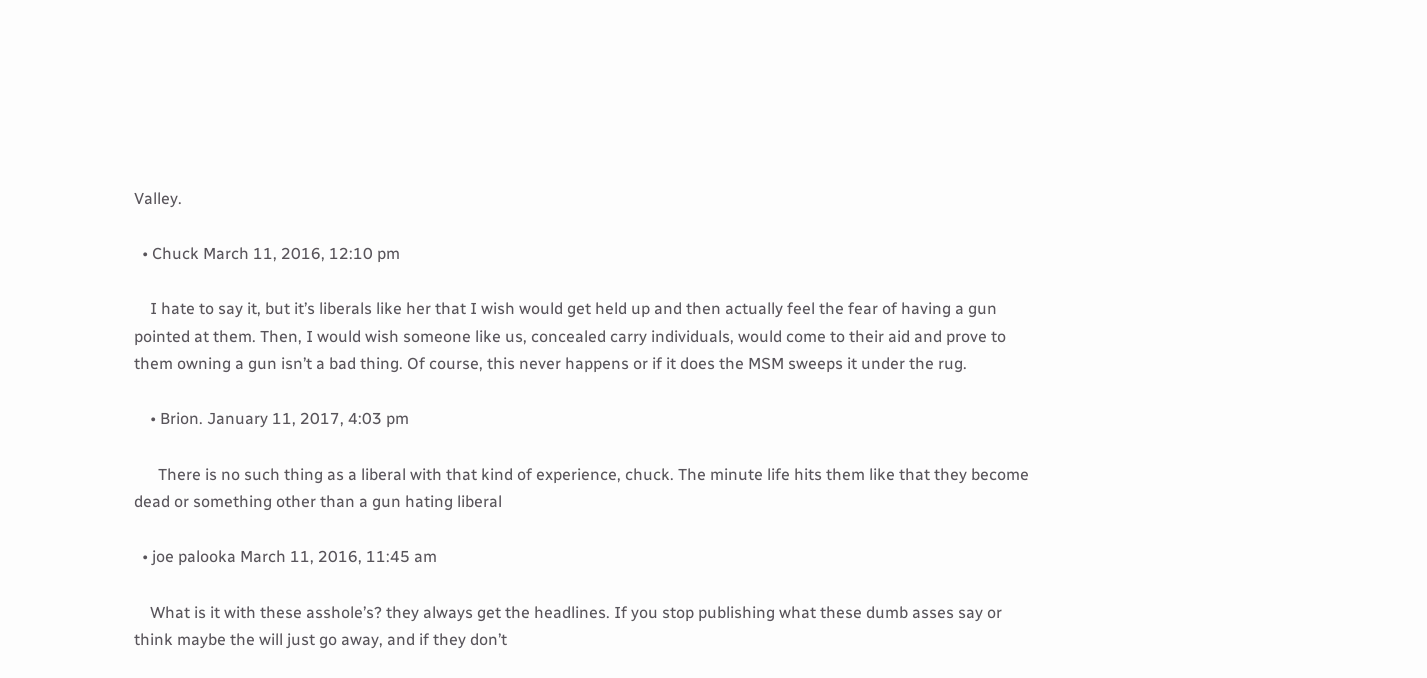Valley.

  • Chuck March 11, 2016, 12:10 pm

    I hate to say it, but it’s liberals like her that I wish would get held up and then actually feel the fear of having a gun pointed at them. Then, I would wish someone like us, concealed carry individuals, would come to their aid and prove to them owning a gun isn’t a bad thing. Of course, this never happens or if it does the MSM sweeps it under the rug.

    • Brion. January 11, 2017, 4:03 pm

      There is no such thing as a liberal with that kind of experience, chuck. The minute life hits them like that they become dead or something other than a gun hating liberal

  • joe palooka March 11, 2016, 11:45 am

    What is it with these asshole’s? they always get the headlines. If you stop publishing what these dumb asses say or think maybe the will just go away, and if they don’t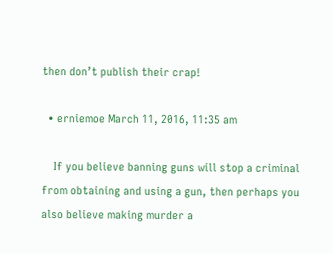then don’t publish their crap!

  • erniemoe March 11, 2016, 11:35 am

    If you believe banning guns will stop a criminal from obtaining and using a gun, then perhaps you also believe making murder a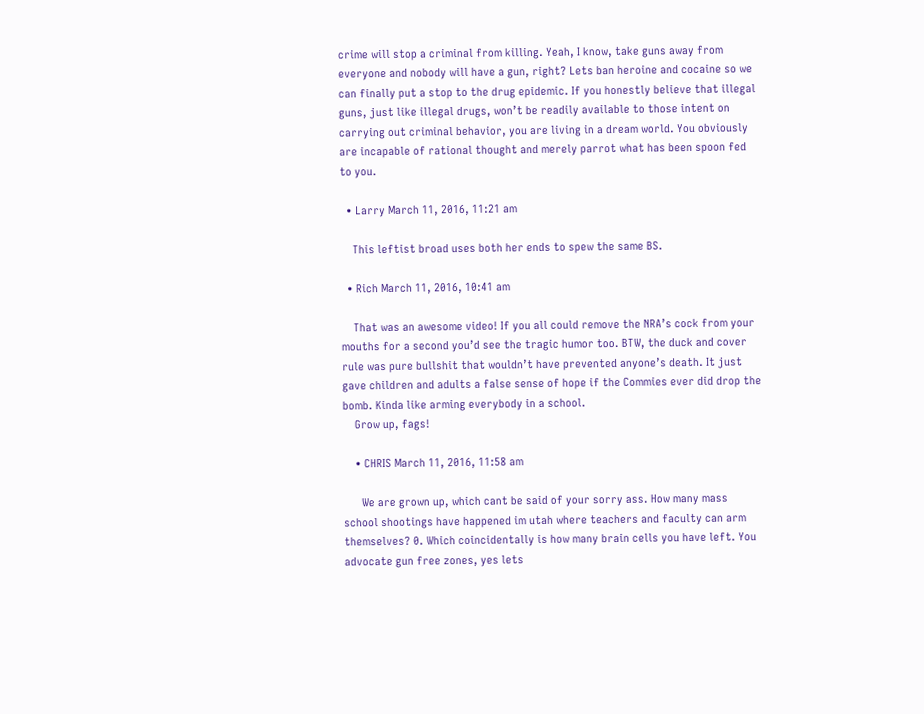crime will stop a criminal from killing. Yeah, I know, take guns away from everyone and nobody will have a gun, right? Lets ban heroine and cocaine so we can finally put a stop to the drug epidemic. If you honestly believe that illegal guns, just like illegal drugs, won’t be readily available to those intent on carrying out criminal behavior, you are living in a dream world. You obviously are incapable of rational thought and merely parrot what has been spoon fed to you.

  • Larry March 11, 2016, 11:21 am

    This leftist broad uses both her ends to spew the same BS.

  • Rich March 11, 2016, 10:41 am

    That was an awesome video! If you all could remove the NRA’s cock from your mouths for a second you’d see the tragic humor too. BTW, the duck and cover rule was pure bullshit that wouldn’t have prevented anyone’s death. It just gave children and adults a false sense of hope if the Commies ever did drop the bomb. Kinda like arming everybody in a school.
    Grow up, fags!

    • CHRIS March 11, 2016, 11:58 am

      We are grown up, which cant be said of your sorry ass. How many mass school shootings have happened im utah where teachers and faculty can arm themselves? 0. Which coincidentally is how many brain cells you have left. You advocate gun free zones, yes lets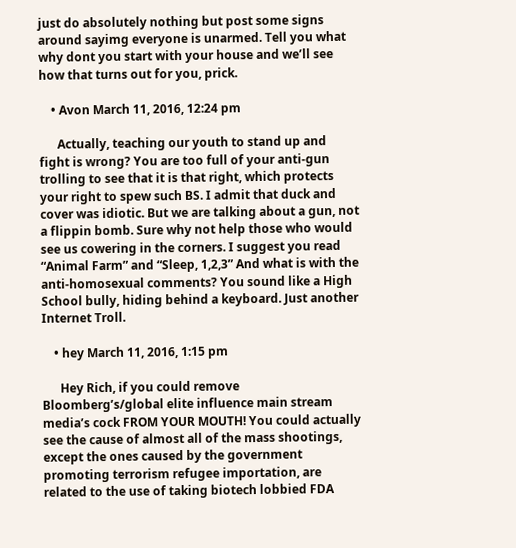just do absolutely nothing but post some signs around sayimg everyone is unarmed. Tell you what why dont you start with your house and we’ll see how that turns out for you, prick.

    • Avon March 11, 2016, 12:24 pm

      Actually, teaching our youth to stand up and fight is wrong? You are too full of your anti-gun trolling to see that it is that right, which protects your right to spew such BS. I admit that duck and cover was idiotic. But we are talking about a gun, not a flippin bomb. Sure why not help those who would see us cowering in the corners. I suggest you read “Animal Farm” and “Sleep, 1,2,3” And what is with the anti-homosexual comments? You sound like a High School bully, hiding behind a keyboard. Just another Internet Troll.

    • hey March 11, 2016, 1:15 pm

      Hey Rich, if you could remove Bloomberg’s/global elite influence main stream media’s cock FROM YOUR MOUTH! You could actually see the cause of almost all of the mass shootings, except the ones caused by the government promoting terrorism refugee importation, are related to the use of taking biotech lobbied FDA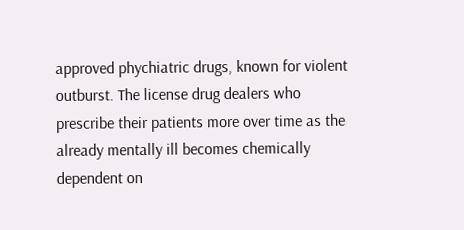approved phychiatric drugs, known for violent outburst. The license drug dealers who prescribe their patients more over time as the already mentally ill becomes chemically dependent on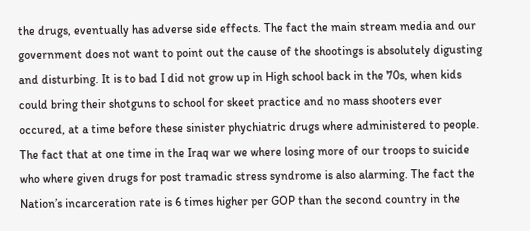the drugs, eventually has adverse side effects. The fact the main stream media and our government does not want to point out the cause of the shootings is absolutely digusting and disturbing. It is to bad I did not grow up in High school back in the 70s, when kids could bring their shotguns to school for skeet practice and no mass shooters ever occured, at a time before these sinister phychiatric drugs where administered to people. The fact that at one time in the Iraq war we where losing more of our troops to suicide who where given drugs for post tramadic stress syndrome is also alarming. The fact the Nation’s incarceration rate is 6 times higher per GOP than the second country in the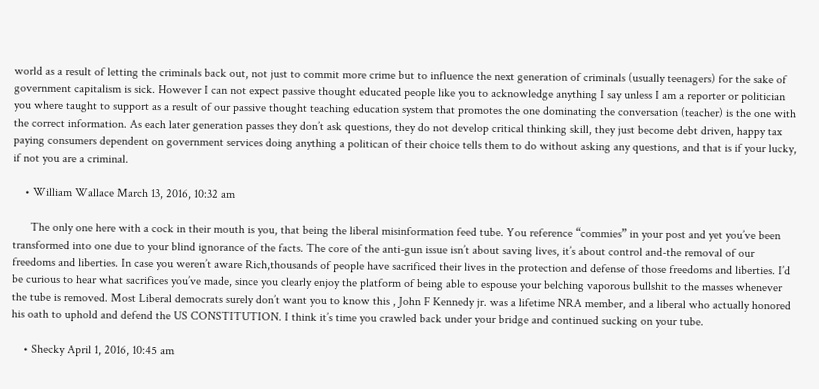world as a result of letting the criminals back out, not just to commit more crime but to influence the next generation of criminals (usually teenagers) for the sake of government capitalism is sick. However I can not expect passive thought educated people like you to acknowledge anything I say unless I am a reporter or politician you where taught to support as a result of our passive thought teaching education system that promotes the one dominating the conversation (teacher) is the one with the correct information. As each later generation passes they don’t ask questions, they do not develop critical thinking skill, they just become debt driven, happy tax paying consumers dependent on government services doing anything a politican of their choice tells them to do without asking any questions, and that is if your lucky, if not you are a criminal.

    • William Wallace March 13, 2016, 10:32 am

      The only one here with a cock in their mouth is you, that being the liberal misinformation feed tube. You reference “commies” in your post and yet you’ve been transformed into one due to your blind ignorance of the facts. The core of the anti-gun issue isn’t about saving lives, it’s about control and-the removal of our freedoms and liberties. In case you weren’t aware Rich,thousands of people have sacrificed their lives in the protection and defense of those freedoms and liberties. I’d be curious to hear what sacrifices you’ve made, since you clearly enjoy the platform of being able to espouse your belching vaporous bullshit to the masses whenever the tube is removed. Most Liberal democrats surely don’t want you to know this , John F Kennedy jr. was a lifetime NRA member, and a liberal who actually honored his oath to uphold and defend the US CONSTITUTION. I think it’s time you crawled back under your bridge and continued sucking on your tube.

    • Shecky April 1, 2016, 10:45 am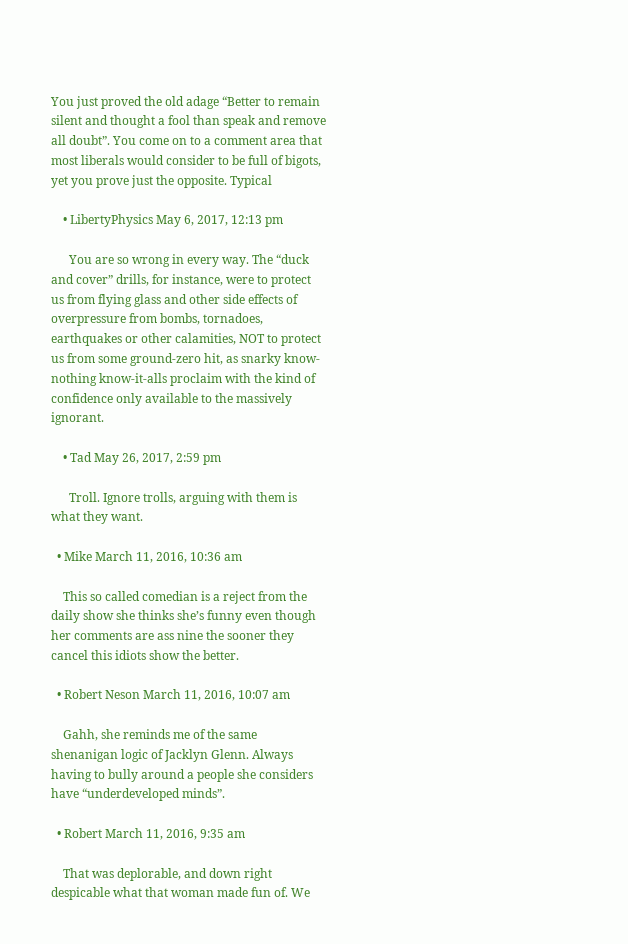You just proved the old adage “Better to remain silent and thought a fool than speak and remove all doubt”. You come on to a comment area that most liberals would consider to be full of bigots, yet you prove just the opposite. Typical

    • LibertyPhysics May 6, 2017, 12:13 pm

      You are so wrong in every way. The “duck and cover” drills, for instance, were to protect us from flying glass and other side effects of overpressure from bombs, tornadoes, earthquakes or other calamities, NOT to protect us from some ground-zero hit, as snarky know-nothing know-it-alls proclaim with the kind of confidence only available to the massively ignorant.

    • Tad May 26, 2017, 2:59 pm

      Troll. Ignore trolls, arguing with them is what they want.

  • Mike March 11, 2016, 10:36 am

    This so called comedian is a reject from the daily show she thinks she’s funny even though her comments are ass nine the sooner they cancel this idiots show the better.

  • Robert Neson March 11, 2016, 10:07 am

    Gahh, she reminds me of the same shenanigan logic of Jacklyn Glenn. Always having to bully around a people she considers have “underdeveloped minds”.

  • Robert March 11, 2016, 9:35 am

    That was deplorable, and down right despicable what that woman made fun of. We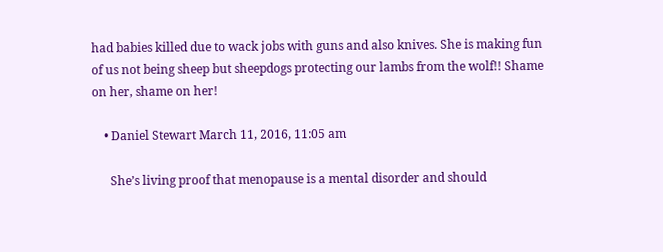had babies killed due to wack jobs with guns and also knives. She is making fun of us not being sheep but sheepdogs protecting our lambs from the wolf!! Shame on her, shame on her!

    • Daniel Stewart March 11, 2016, 11:05 am

      She’s living proof that menopause is a mental disorder and should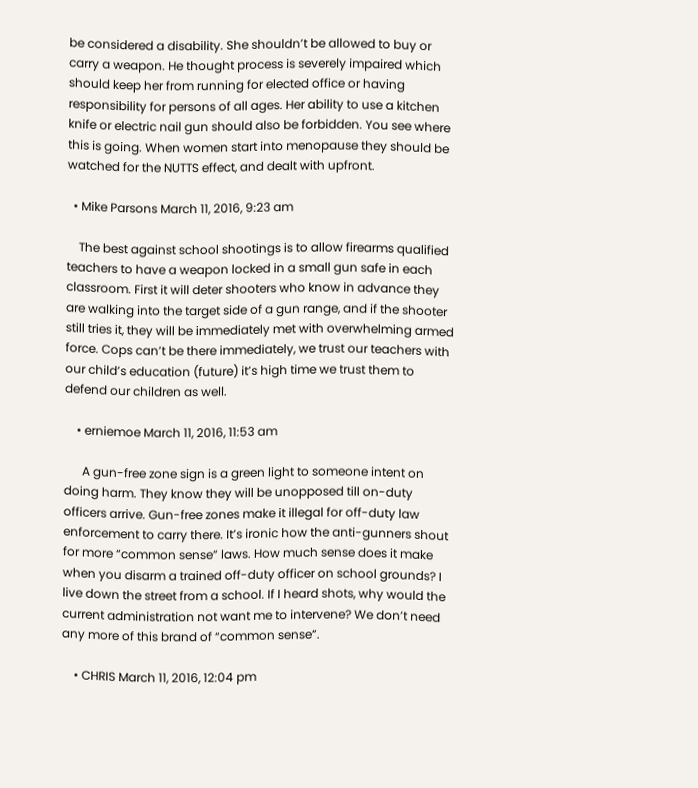be considered a disability. She shouldn’t be allowed to buy or carry a weapon. He thought process is severely impaired which should keep her from running for elected office or having responsibility for persons of all ages. Her ability to use a kitchen knife or electric nail gun should also be forbidden. You see where this is going. When women start into menopause they should be watched for the NUTTS effect, and dealt with upfront.

  • Mike Parsons March 11, 2016, 9:23 am

    The best against school shootings is to allow firearms qualified teachers to have a weapon locked in a small gun safe in each classroom. First it will deter shooters who know in advance they are walking into the target side of a gun range, and if the shooter still tries it, they will be immediately met with overwhelming armed force. Cops can’t be there immediately, we trust our teachers with our child’s education (future) it’s high time we trust them to defend our children as well.

    • erniemoe March 11, 2016, 11:53 am

      A gun-free zone sign is a green light to someone intent on doing harm. They know they will be unopposed till on-duty officers arrive. Gun-free zones make it illegal for off-duty law enforcement to carry there. It’s ironic how the anti-gunners shout for more “common sense” laws. How much sense does it make when you disarm a trained off-duty officer on school grounds? I live down the street from a school. If I heard shots, why would the current administration not want me to intervene? We don’t need any more of this brand of “common sense”.

    • CHRIS March 11, 2016, 12:04 pm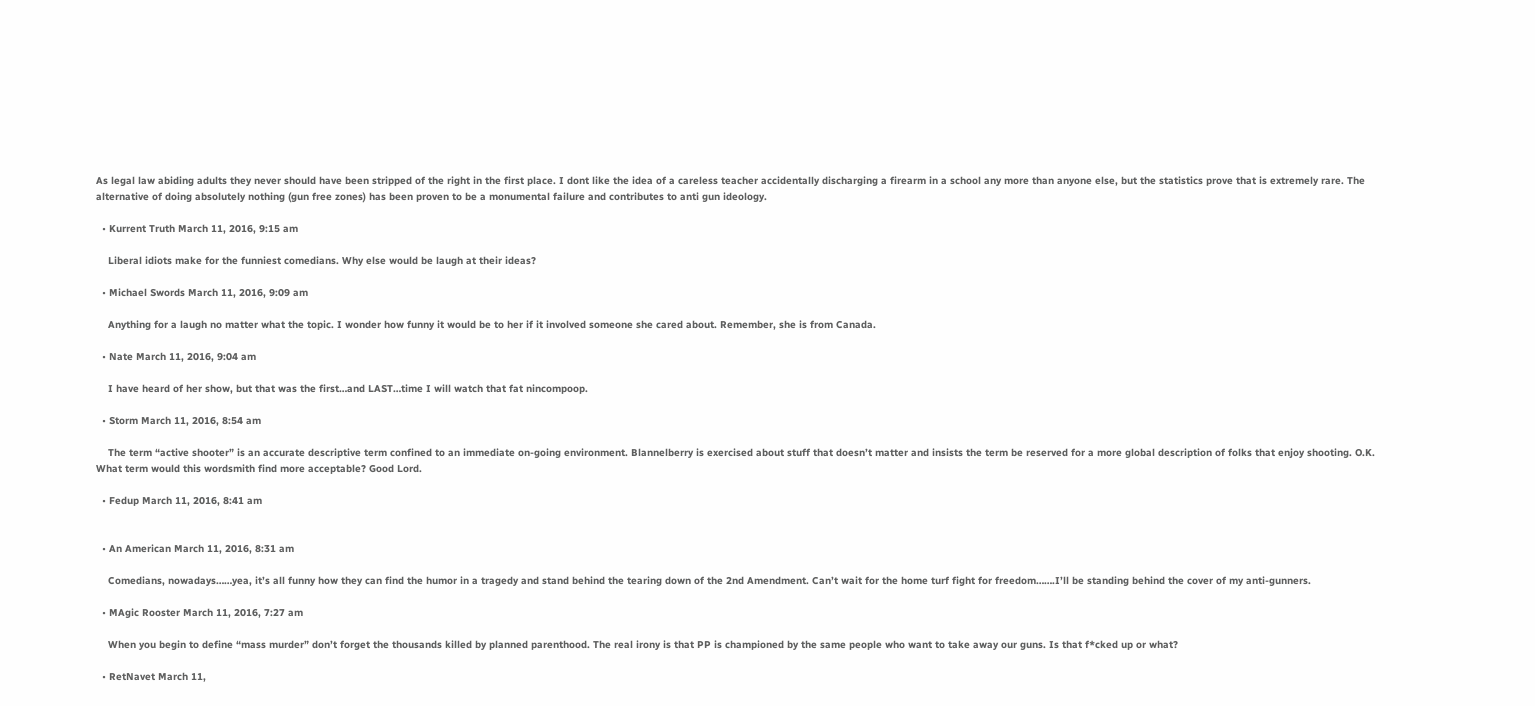As legal law abiding adults they never should have been stripped of the right in the first place. I dont like the idea of a careless teacher accidentally discharging a firearm in a school any more than anyone else, but the statistics prove that is extremely rare. The alternative of doing absolutely nothing (gun free zones) has been proven to be a monumental failure and contributes to anti gun ideology.

  • Kurrent Truth March 11, 2016, 9:15 am

    Liberal idiots make for the funniest comedians. Why else would be laugh at their ideas?

  • Michael Swords March 11, 2016, 9:09 am

    Anything for a laugh no matter what the topic. I wonder how funny it would be to her if it involved someone she cared about. Remember, she is from Canada.

  • Nate March 11, 2016, 9:04 am

    I have heard of her show, but that was the first…and LAST…time I will watch that fat nincompoop.

  • Storm March 11, 2016, 8:54 am

    The term “active shooter” is an accurate descriptive term confined to an immediate on-going environment. Blannelberry is exercised about stuff that doesn’t matter and insists the term be reserved for a more global description of folks that enjoy shooting. O.K. What term would this wordsmith find more acceptable? Good Lord.

  • Fedup March 11, 2016, 8:41 am


  • An American March 11, 2016, 8:31 am

    Comedians, nowadays……yea, it’s all funny how they can find the humor in a tragedy and stand behind the tearing down of the 2nd Amendment. Can’t wait for the home turf fight for freedom…….I’ll be standing behind the cover of my anti-gunners.

  • MAgic Rooster March 11, 2016, 7:27 am

    When you begin to define “mass murder” don’t forget the thousands killed by planned parenthood. The real irony is that PP is championed by the same people who want to take away our guns. Is that f*cked up or what?

  • RetNavet March 11,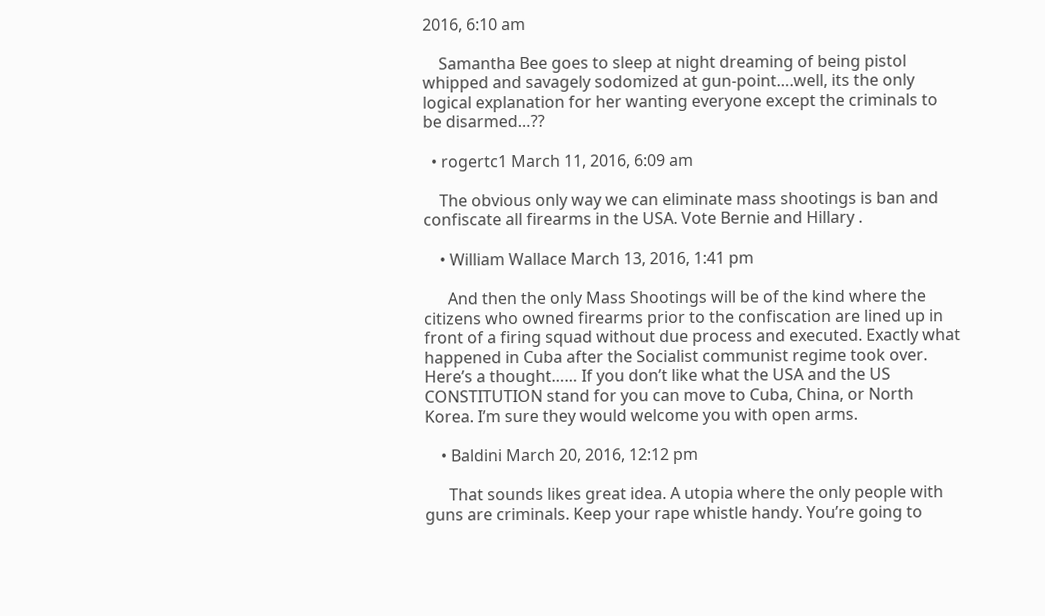2016, 6:10 am

    Samantha Bee goes to sleep at night dreaming of being pistol whipped and savagely sodomized at gun-point….well, its the only logical explanation for her wanting everyone except the criminals to be disarmed…??

  • rogertc1 March 11, 2016, 6:09 am

    The obvious only way we can eliminate mass shootings is ban and confiscate all firearms in the USA. Vote Bernie and Hillary .

    • William Wallace March 13, 2016, 1:41 pm

      And then the only Mass Shootings will be of the kind where the citizens who owned firearms prior to the confiscation are lined up in front of a firing squad without due process and executed. Exactly what happened in Cuba after the Socialist communist regime took over. Here’s a thought…… If you don’t like what the USA and the US CONSTITUTION stand for you can move to Cuba, China, or North Korea. I’m sure they would welcome you with open arms.

    • Baldini March 20, 2016, 12:12 pm

      That sounds likes great idea. A utopia where the only people with guns are criminals. Keep your rape whistle handy. You’re going to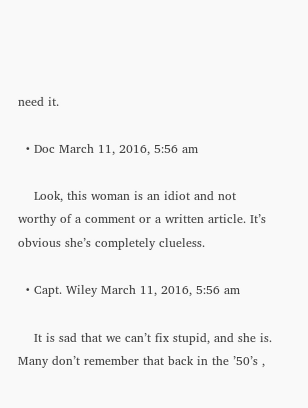need it.

  • Doc March 11, 2016, 5:56 am

    Look, this woman is an idiot and not worthy of a comment or a written article. It’s obvious she’s completely clueless.

  • Capt. Wiley March 11, 2016, 5:56 am

    It is sad that we can’t fix stupid, and she is. Many don’t remember that back in the ’50’s ,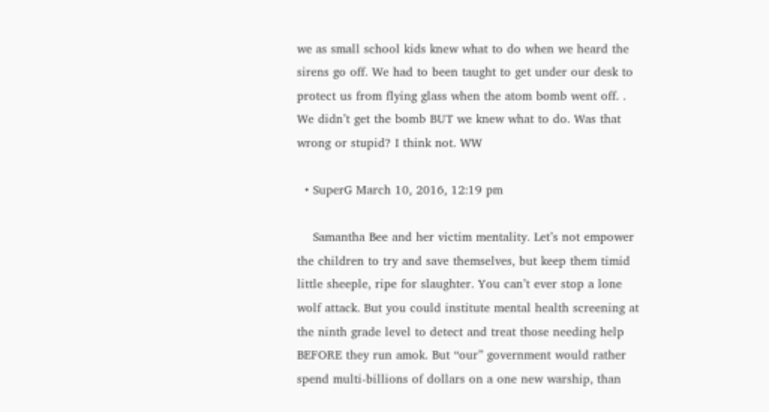we as small school kids knew what to do when we heard the sirens go off. We had to been taught to get under our desk to protect us from flying glass when the atom bomb went off. . We didn’t get the bomb BUT we knew what to do. Was that wrong or stupid? I think not. WW

  • SuperG March 10, 2016, 12:19 pm

    Samantha Bee and her victim mentality. Let’s not empower the children to try and save themselves, but keep them timid little sheeple, ripe for slaughter. You can’t ever stop a lone wolf attack. But you could institute mental health screening at the ninth grade level to detect and treat those needing help BEFORE they run amok. But “our” government would rather spend multi-billions of dollars on a one new warship, than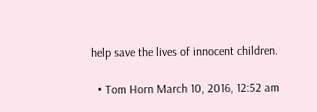help save the lives of innocent children.

  • Tom Horn March 10, 2016, 12:52 am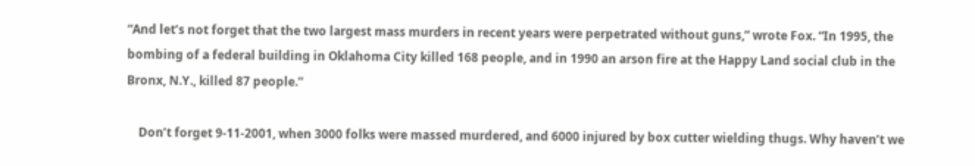“And let’s not forget that the two largest mass murders in recent years were perpetrated without guns,” wrote Fox. “In 1995, the bombing of a federal building in Oklahoma City killed 168 people, and in 1990 an arson fire at the Happy Land social club in the Bronx, N.Y., killed 87 people.”

    Don’t forget 9-11-2001, when 3000 folks were massed murdered, and 6000 injured by box cutter wielding thugs. Why haven’t we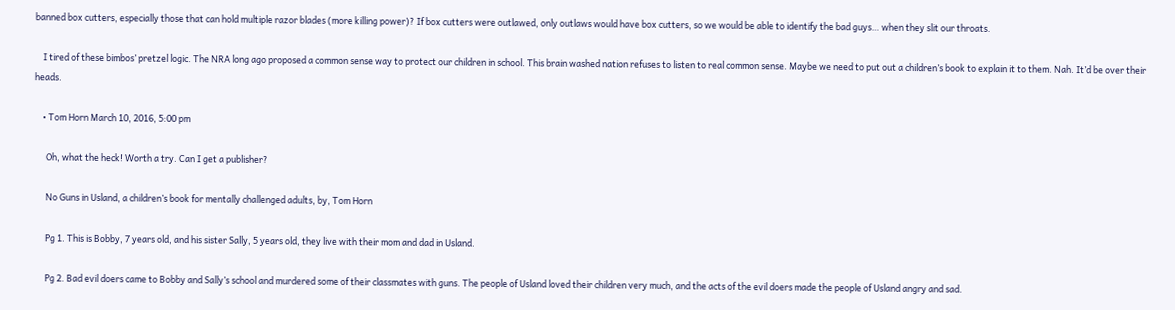banned box cutters, especially those that can hold multiple razor blades (more killing power)? If box cutters were outlawed, only outlaws would have box cutters, so we would be able to identify the bad guys… when they slit our throats.

    I tired of these bimbos’ pretzel logic. The NRA long ago proposed a common sense way to protect our children in school. This brain washed nation refuses to listen to real common sense. Maybe we need to put out a children’s book to explain it to them. Nah. It’d be over their heads.

    • Tom Horn March 10, 2016, 5:00 pm

      Oh, what the heck! Worth a try. Can I get a publisher?

      No Guns in Usland, a children’s book for mentally challenged adults, by, Tom Horn

      Pg 1. This is Bobby, 7 years old, and his sister Sally, 5 years old, they live with their mom and dad in Usland.

      Pg 2. Bad evil doers came to Bobby and Sally’s school and murdered some of their classmates with guns. The people of Usland loved their children very much, and the acts of the evil doers made the people of Usland angry and sad.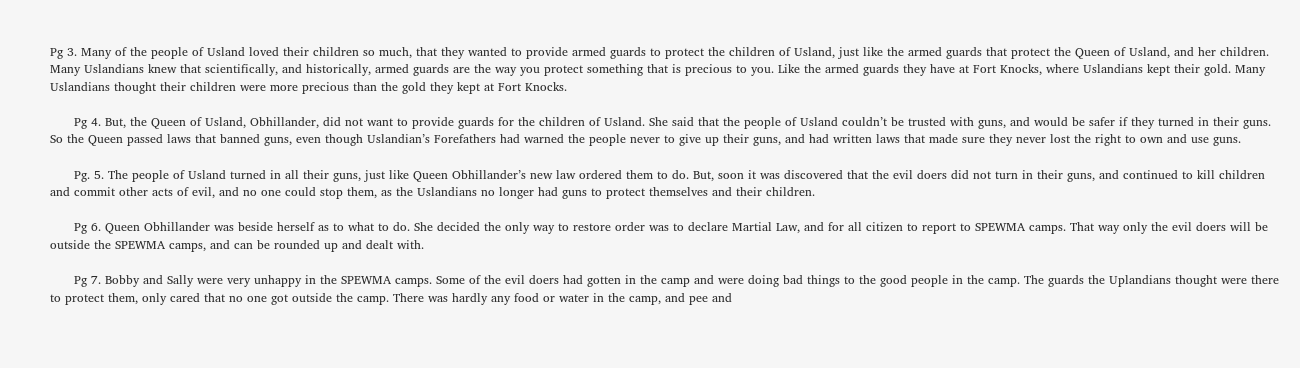Pg 3. Many of the people of Usland loved their children so much, that they wanted to provide armed guards to protect the children of Usland, just like the armed guards that protect the Queen of Usland, and her children. Many Uslandians knew that scientifically, and historically, armed guards are the way you protect something that is precious to you. Like the armed guards they have at Fort Knocks, where Uslandians kept their gold. Many Uslandians thought their children were more precious than the gold they kept at Fort Knocks.

      Pg 4. But, the Queen of Usland, Obhillander, did not want to provide guards for the children of Usland. She said that the people of Usland couldn’t be trusted with guns, and would be safer if they turned in their guns. So the Queen passed laws that banned guns, even though Uslandian’s Forefathers had warned the people never to give up their guns, and had written laws that made sure they never lost the right to own and use guns.

      Pg. 5. The people of Usland turned in all their guns, just like Queen Obhillander’s new law ordered them to do. But, soon it was discovered that the evil doers did not turn in their guns, and continued to kill children and commit other acts of evil, and no one could stop them, as the Uslandians no longer had guns to protect themselves and their children.

      Pg 6. Queen Obhillander was beside herself as to what to do. She decided the only way to restore order was to declare Martial Law, and for all citizen to report to SPEWMA camps. That way only the evil doers will be outside the SPEWMA camps, and can be rounded up and dealt with.

      Pg 7. Bobby and Sally were very unhappy in the SPEWMA camps. Some of the evil doers had gotten in the camp and were doing bad things to the good people in the camp. The guards the Uplandians thought were there to protect them, only cared that no one got outside the camp. There was hardly any food or water in the camp, and pee and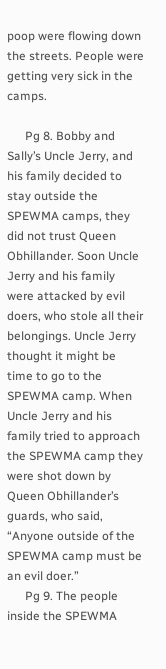poop were flowing down the streets. People were getting very sick in the camps.

      Pg 8. Bobby and Sally’s Uncle Jerry, and his family decided to stay outside the SPEWMA camps, they did not trust Queen Obhillander. Soon Uncle Jerry and his family were attacked by evil doers, who stole all their belongings. Uncle Jerry thought it might be time to go to the SPEWMA camp. When Uncle Jerry and his family tried to approach the SPEWMA camp they were shot down by Queen Obhillander’s guards, who said, “Anyone outside of the SPEWMA camp must be an evil doer.”
      Pg 9. The people inside the SPEWMA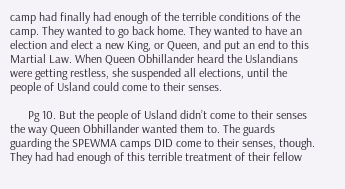camp had finally had enough of the terrible conditions of the camp. They wanted to go back home. They wanted to have an election and elect a new King, or Queen, and put an end to this Martial Law. When Queen Obhillander heard the Uslandians were getting restless, she suspended all elections, until the people of Usland could come to their senses.

      Pg 10. But the people of Usland didn’t come to their senses the way Queen Obhillander wanted them to. The guards guarding the SPEWMA camps DID come to their senses, though. They had had enough of this terrible treatment of their fellow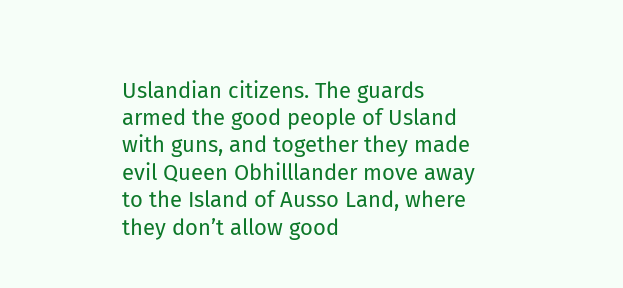Uslandian citizens. The guards armed the good people of Usland with guns, and together they made evil Queen Obhilllander move away to the Island of Ausso Land, where they don’t allow good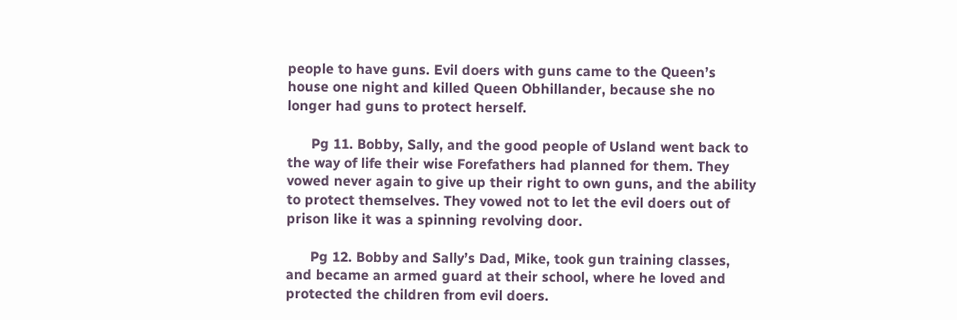people to have guns. Evil doers with guns came to the Queen’s house one night and killed Queen Obhillander, because she no longer had guns to protect herself.

      Pg 11. Bobby, Sally, and the good people of Usland went back to the way of life their wise Forefathers had planned for them. They vowed never again to give up their right to own guns, and the ability to protect themselves. They vowed not to let the evil doers out of prison like it was a spinning revolving door.

      Pg 12. Bobby and Sally’s Dad, Mike, took gun training classes, and became an armed guard at their school, where he loved and protected the children from evil doers.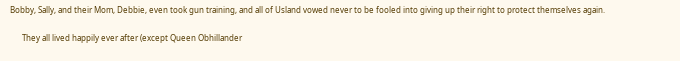Bobby, Sally, and their Mom, Debbie, even took gun training, and all of Usland vowed never to be fooled into giving up their right to protect themselves again.

      They all lived happily ever after (except Queen Obhillander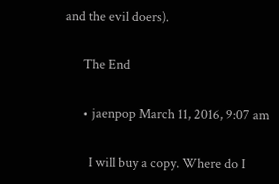and the evil doers).

      The End

      • jaenpop March 11, 2016, 9:07 am

        I will buy a copy. Where do I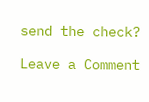send the check?

Leave a Comment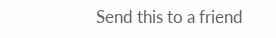Send this to a friend